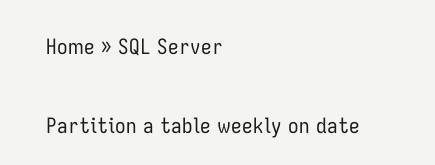Home » SQL Server

Partition a table weekly on date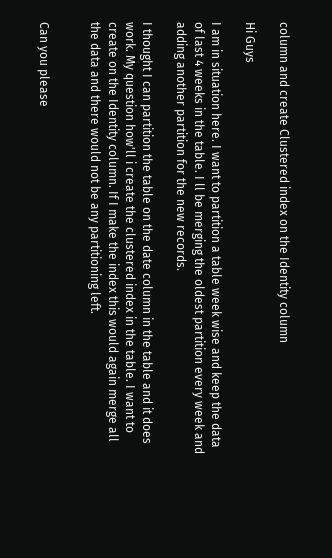column and create Clustered index on the Identity column

Hi Guys

I am in situation here. I want to partition a table week wise and keep the data of last 4 weeks in the table. I ll be merging the oldest partition every week and adding another partition for the new records.

I thought I can partition the table on the date column in the table and it does work. My question how'll i create the clustered index in the table. I want to create on the Identity column. If I make the index this would again merge all the data and there would not be any partitioning left.


Can you please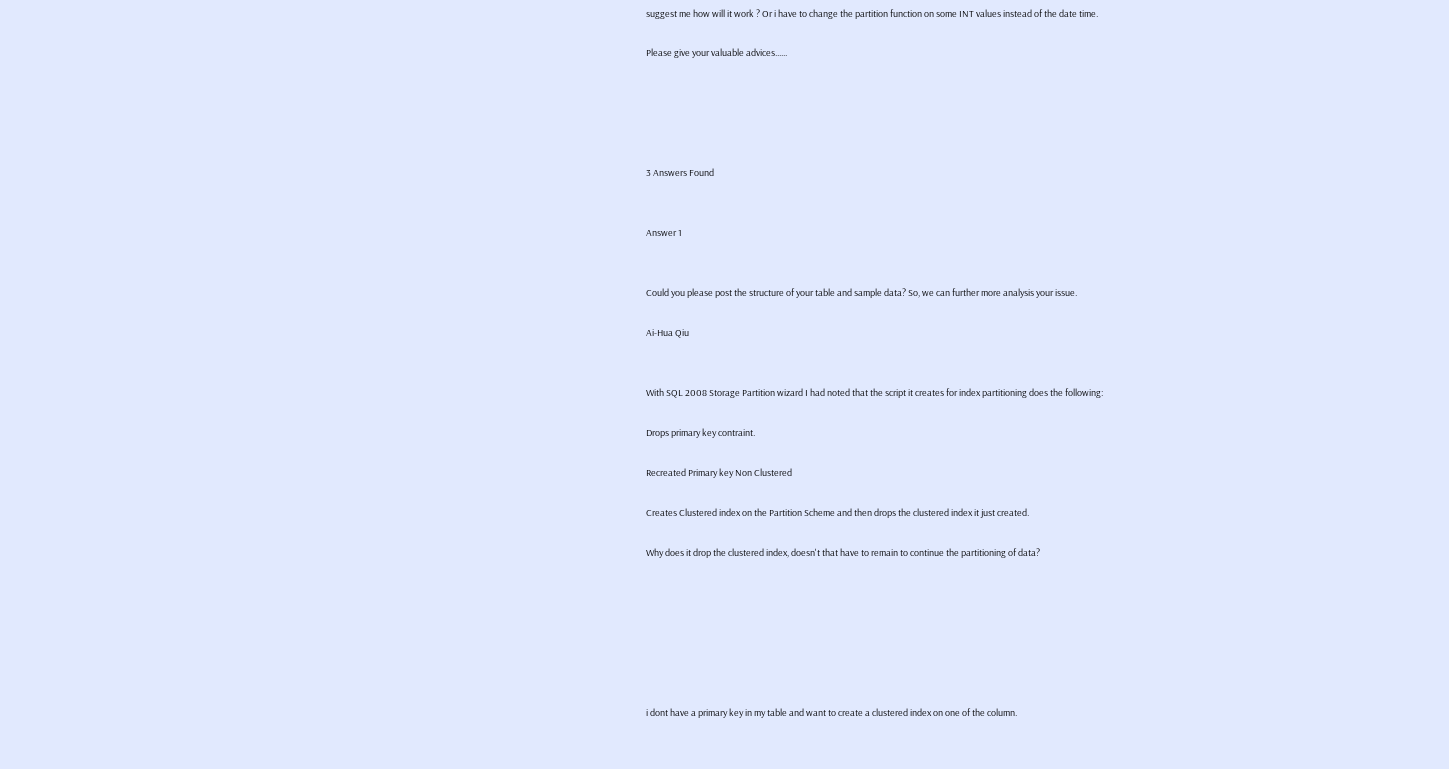suggest me how will it work ? Or i have to change the partition function on some INT values instead of the date time.

Please give your valuable advices......





3 Answers Found


Answer 1


Could you please post the structure of your table and sample data? So, we can further more analysis your issue.

Ai-Hua Qiu


With SQL 2008 Storage Partition wizard I had noted that the script it creates for index partitioning does the following:

Drops primary key contraint.

Recreated Primary key Non Clustered

Creates Clustered index on the Partition Scheme and then drops the clustered index it just created.

Why does it drop the clustered index, doesn't that have to remain to continue the partitioning of data?







i dont have a primary key in my table and want to create a clustered index on one of the column.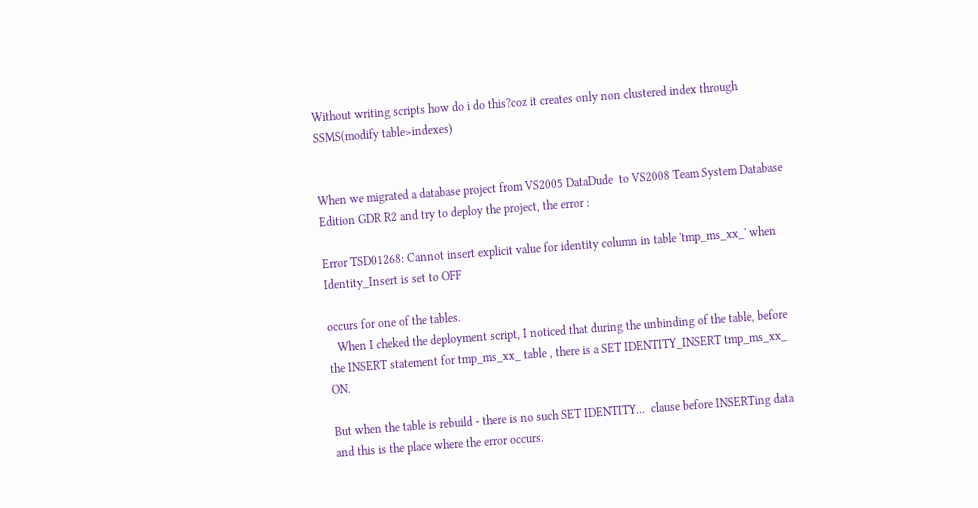Without writing scripts how do i do this?coz it creates only non clustered index through SSMS(modify table>indexes)


When we migrated a database project from VS2005 DataDude  to VS2008 Team System Database Edition GDR R2 and try to deploy the project, the error :

Error TSD01268: Cannot insert explicit value for identity column in table 'tmp_ms_xx_' when Identity_Insert is set to OFF

occurs for one of the tables.
   When I cheked the deployment script, I noticed that during the unbinding of the table, before the INSERT statement for tmp_ms_xx_ table , there is a SET IDENTITY_INSERT tmp_ms_xx_ ON.

But when the table is rebuild - there is no such SET IDENTITY...  clause before INSERTing data and this is the place where the error occurs.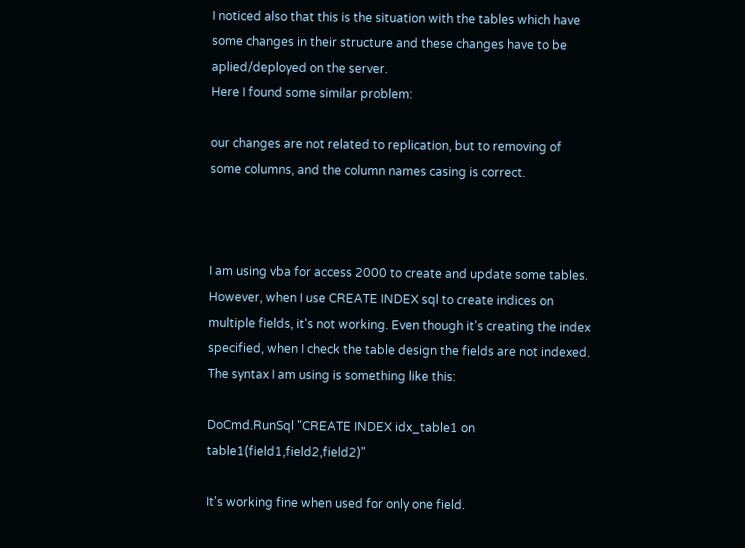I noticed also that this is the situation with the tables which have some changes in their structure and these changes have to be aplied/deployed on the server.
Here I found some similar problem:

our changes are not related to replication, but to removing of some columns, and the column names casing is correct.



I am using vba for access 2000 to create and update some tables. However, when I use CREATE INDEX sql to create indices on multiple fields, it's not working. Even though it's creating the index specified, when I check the table design the fields are not indexed. The syntax I am using is something like this:

DoCmd.RunSql "CREATE INDEX idx_table1 on table1(field1,field2,field2)"

It's working fine when used for only one field.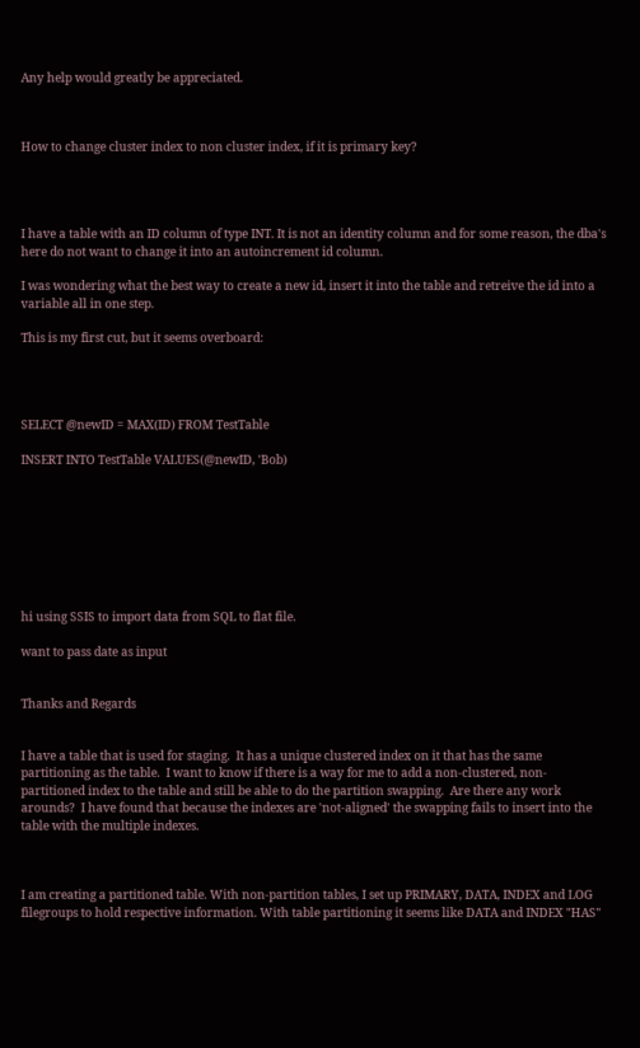Any help would greatly be appreciated.



How to change cluster index to non cluster index, if it is primary key?




I have a table with an ID column of type INT. It is not an identity column and for some reason, the dba's here do not want to change it into an autoincrement id column.

I was wondering what the best way to create a new id, insert it into the table and retreive the id into a variable all in one step.

This is my first cut, but it seems overboard:




SELECT @newID = MAX(ID) FROM TestTable

INSERT INTO TestTable VALUES(@newID, 'Bob)








hi using SSIS to import data from SQL to flat file.

want to pass date as input


Thanks and Regards


I have a table that is used for staging.  It has a unique clustered index on it that has the same partitioning as the table.  I want to know if there is a way for me to add a non-clustered, non-partitioned index to the table and still be able to do the partition swapping.  Are there any work arounds?  I have found that because the indexes are 'not-aligned' the swapping fails to insert into the table with the multiple indexes.



I am creating a partitioned table. With non-partition tables, I set up PRIMARY, DATA, INDEX and LOG filegroups to hold respective information. With table partitioning it seems like DATA and INDEX "HAS"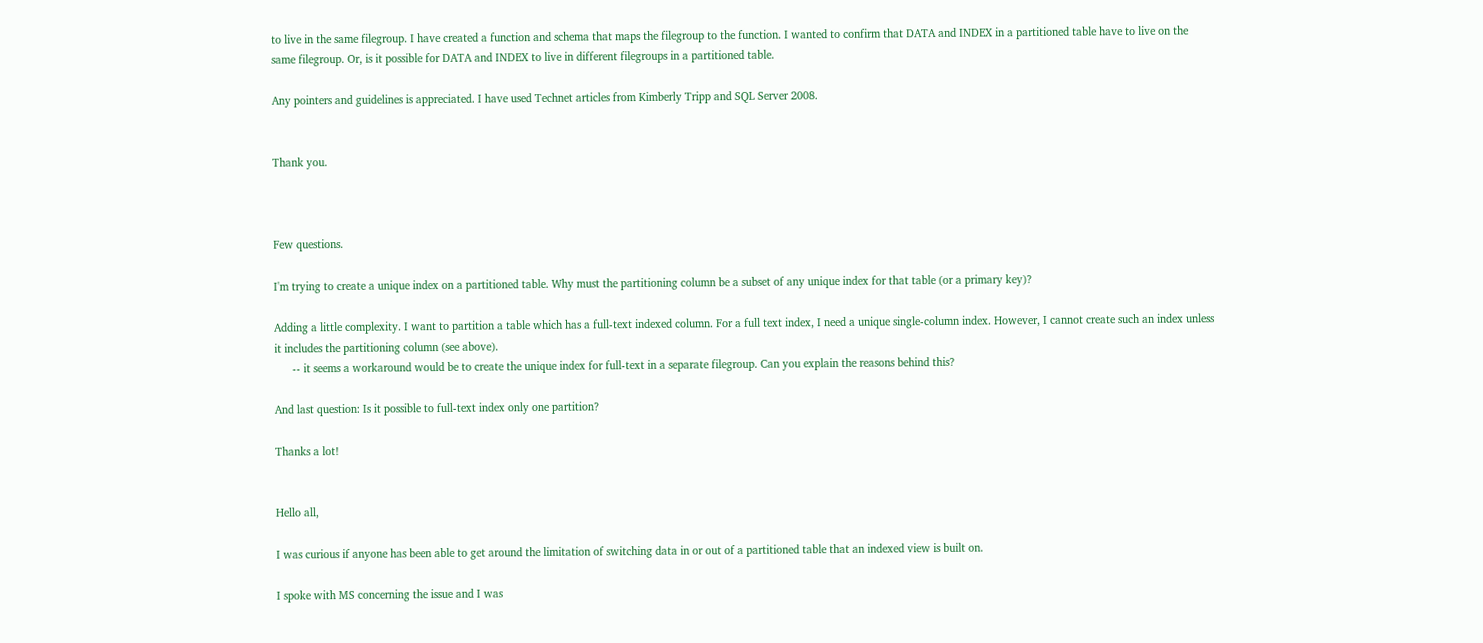to live in the same filegroup. I have created a function and schema that maps the filegroup to the function. I wanted to confirm that DATA and INDEX in a partitioned table have to live on the same filegroup. Or, is it possible for DATA and INDEX to live in different filegroups in a partitioned table.

Any pointers and guidelines is appreciated. I have used Technet articles from Kimberly Tripp and SQL Server 2008.


Thank you.



Few questions.

I'm trying to create a unique index on a partitioned table. Why must the partitioning column be a subset of any unique index for that table (or a primary key)?

Adding a little complexity. I want to partition a table which has a full-text indexed column. For a full text index, I need a unique single-column index. However, I cannot create such an index unless it includes the partitioning column (see above).
      -- it seems a workaround would be to create the unique index for full-text in a separate filegroup. Can you explain the reasons behind this?

And last question: Is it possible to full-text index only one partition?

Thanks a lot!


Hello all,

I was curious if anyone has been able to get around the limitation of switching data in or out of a partitioned table that an indexed view is built on.

I spoke with MS concerning the issue and I was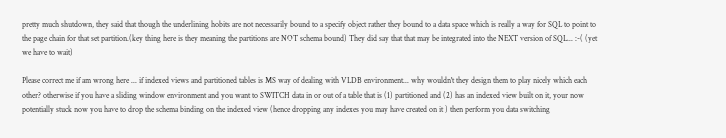pretty much shutdown, they said that though the underlining hobits are not necessarily bound to a specify object rather they bound to a data space which is really a way for SQL to point to the page chain for that set partition.(key thing here is they meaning the partitions are NOT schema bound) They did say that that may be integrated into the NEXT version of SQL... :-( (yet we have to wait)

Please correct me if am wrong here ... if indexed views and partitioned tables is MS way of dealing with VLDB environment... why wouldn't they design them to play nicely which each other? otherwise if you have a sliding window environment and you want to SWITCH data in or out of a table that is (1) partitioned and (2) has an indexed view built on it, your now potentially stuck now you have to drop the schema binding on the indexed view (hence dropping any indexes you may have created on it ) then perform you data switching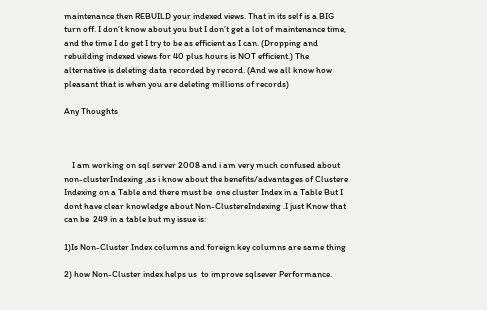maintenance then REBUILD your indexed views. That in its self is a BIG turn off. I don’t know about you but I don’t get a lot of maintenance time, and the time I do get I try to be as efficient as I can. (Dropping and rebuilding indexed views for 40 plus hours is NOT efficient.) The alternative is deleting data recorded by record. (And we all know how pleasant that is when you are deleting millions of records)

Any Thoughts



    I am working on sql server 2008 and i am very much confused about non-clusterIndexing ,as i know about the benefits/advantages of Clustere Indexing on a Table and there must be  one cluster Index in a Table But I dont have clear knowledge about Non-ClustereIndexing .I just Know that can be  249 in a table but my issue is:

1)Is Non-Cluster Index columns and foreign key columns are same thing

2) how Non-Cluster index helps us  to improve sqlsever Performance.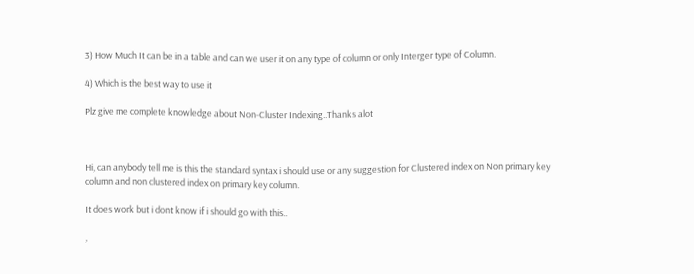3) How Much It can be in a table and can we user it on any type of column or only Interger type of Column.

4) Which is the best way to use it

Plz give me complete knowledge about Non-Cluster Indexing..Thanks alot



Hi, can anybody tell me is this the standard syntax i should use or any suggestion for Clustered index on Non primary key column and non clustered index on primary key column.

It does work but i dont know if i should go with this..

,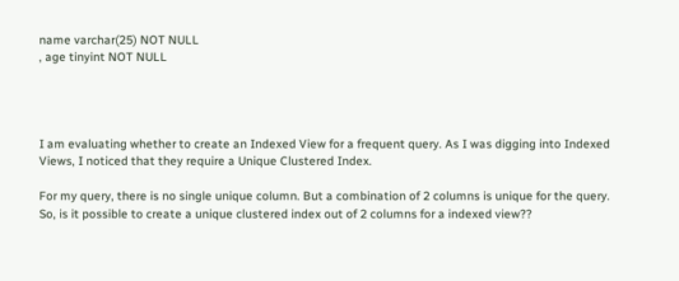name varchar(25) NOT NULL
, age tinyint NOT NULL




I am evaluating whether to create an Indexed View for a frequent query. As I was digging into Indexed Views, I noticed that they require a Unique Clustered Index.

For my query, there is no single unique column. But a combination of 2 columns is unique for the query. So, is it possible to create a unique clustered index out of 2 columns for a indexed view??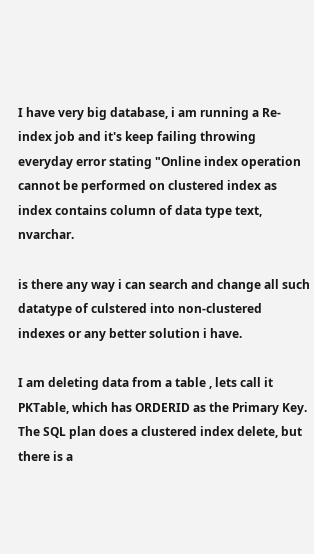I have very big database, i am running a Re-index job and it's keep failing throwing everyday error stating "Online index operation cannot be performed on clustered index as index contains column of data type text, nvarchar.

is there any way i can search and change all such datatype of culstered into non-clustered indexes or any better solution i have.

I am deleting data from a table , lets call it PKTable, which has ORDERID as the Primary Key. The SQL plan does a clustered index delete, but there is a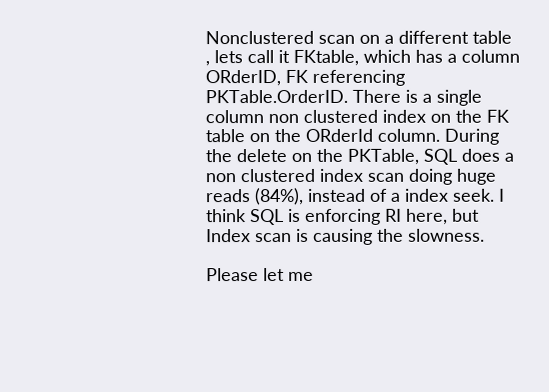Nonclustered scan on a different table , lets call it FKtable, which has a column ORderID, FK referencing PKTable.OrderID. There is a single column non clustered index on the FK table on the ORderId column. During the delete on the PKTable, SQL does a non clustered index scan doing huge reads (84%), instead of a index seek. I think SQL is enforcing RI here, but Index scan is causing the slowness.

Please let me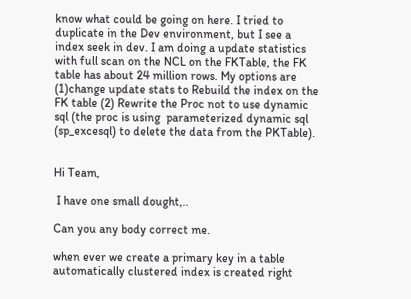know what could be going on here. I tried to duplicate in the Dev environment, but I see a index seek in dev. I am doing a update statistics with full scan on the NCL on the FKTable, the FK table has about 24 million rows. My options are  (1)change update stats to Rebuild the index on the FK table (2) Rewrite the Proc not to use dynamic sql (the proc is using  parameterized dynamic sql  (sp_excesql) to delete the data from the PKTable).


Hi Team,

 I have one small dought,..

Can you any body correct me.

when ever we create a primary key in a table automatically clustered index is created right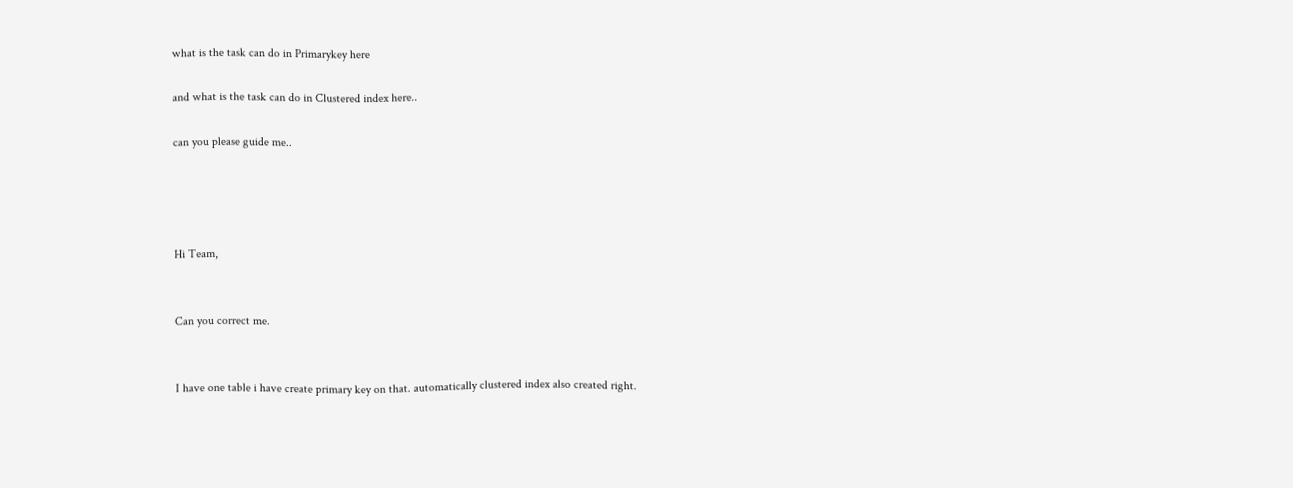what is the task can do in Primarykey here

and what is the task can do in Clustered index here..

can you please guide me..




Hi Team,


Can you correct me.


I have one table i have create primary key on that. automatically clustered index also created right.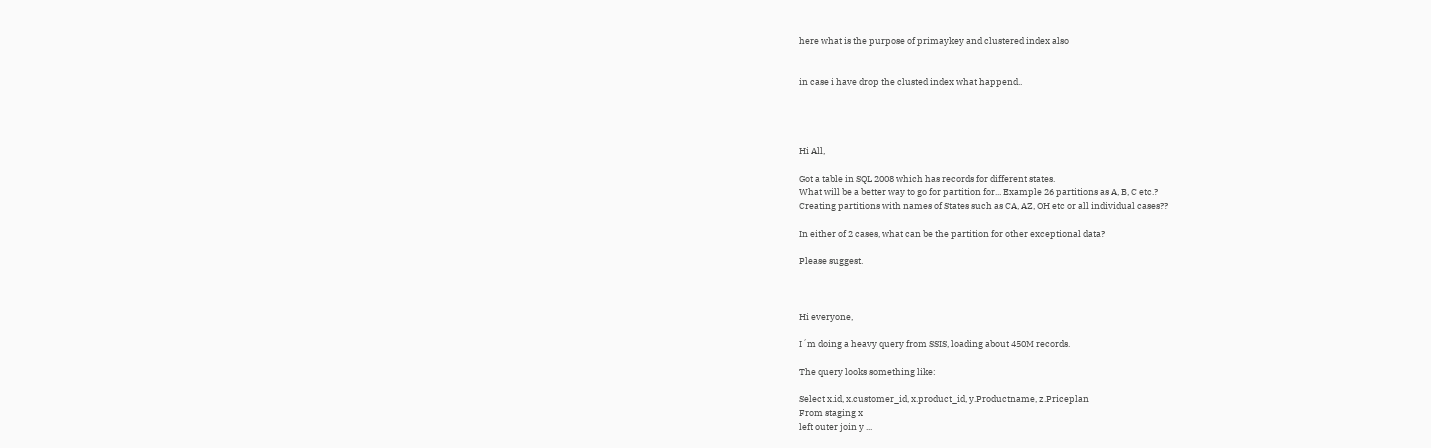here what is the purpose of primaykey and clustered index also


in case i have drop the clusted index what happend..




Hi All,

Got a table in SQL 2008 which has records for different states.
What will be a better way to go for partition for... Example 26 partitions as A, B, C etc.?
Creating partitions with names of States such as CA, AZ, OH etc or all individual cases??

In either of 2 cases, what can be the partition for other exceptional data?

Please suggest.



Hi everyone,

I´m doing a heavy query from SSIS, loading about 450M records.

The query looks something like:

Select x.id, x.customer_id, x.product_id, y.Productname, z.Priceplan
From staging x
left outer join y ...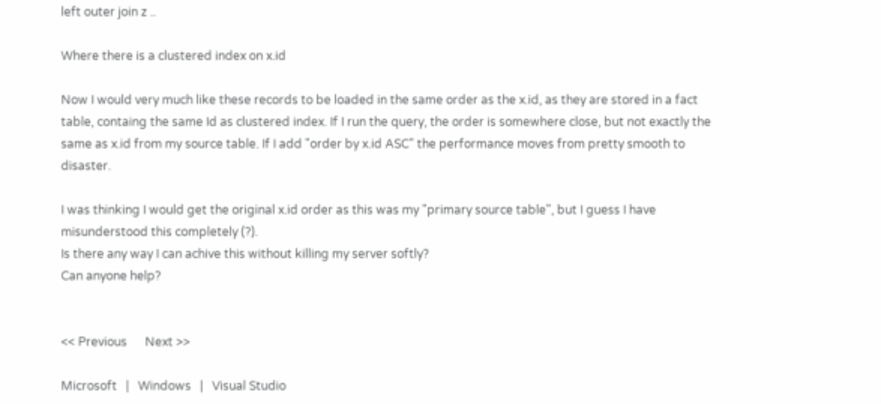left outer join z ..

Where there is a clustered index on x.id

Now I would very much like these records to be loaded in the same order as the x.id, as they are stored in a fact table, containg the same Id as clustered index. If I run the query, the order is somewhere close, but not exactly the same as x.id from my source table. If I add "order by x.id ASC" the performance moves from pretty smooth to disaster.

I was thinking I would get the original x.id order as this was my "primary source table", but I guess I have misunderstood this completely (?).
Is there any way I can achive this without killing my server softly?
Can anyone help?


<< Previous      Next >>

Microsoft   |   Windows   |   Visual Studio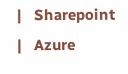|   Sharepoint   |   Azure